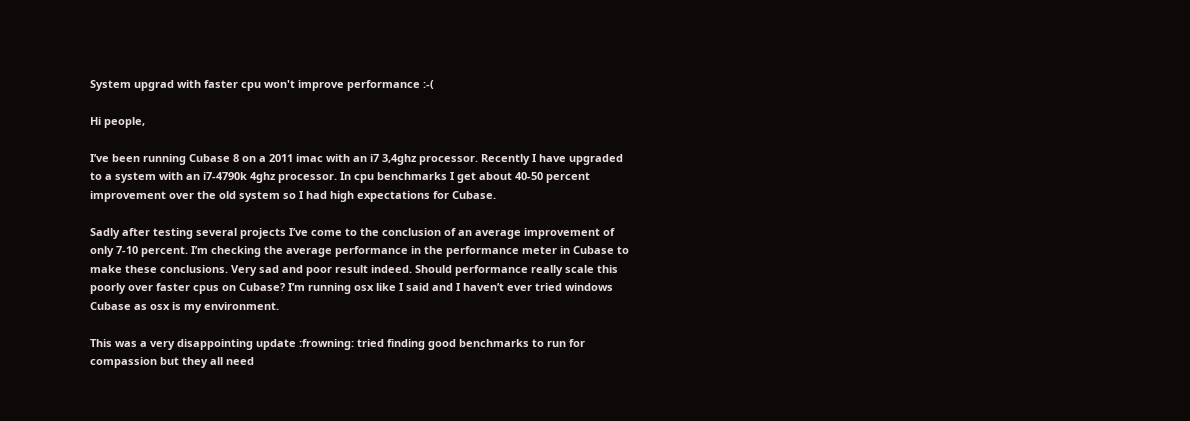System upgrad with faster cpu won't improve performance :-(

Hi people,

I’ve been running Cubase 8 on a 2011 imac with an i7 3,4ghz processor. Recently I have upgraded to a system with an i7-4790k 4ghz processor. In cpu benchmarks I get about 40-50 percent improvement over the old system so I had high expectations for Cubase.

Sadly after testing several projects I’ve come to the conclusion of an average improvement of only 7-10 percent. I’m checking the average performance in the performance meter in Cubase to make these conclusions. Very sad and poor result indeed. Should performance really scale this poorly over faster cpus on Cubase? I’m running osx like I said and I haven’t ever tried windows Cubase as osx is my environment.

This was a very disappointing update :frowning: tried finding good benchmarks to run for compassion but they all need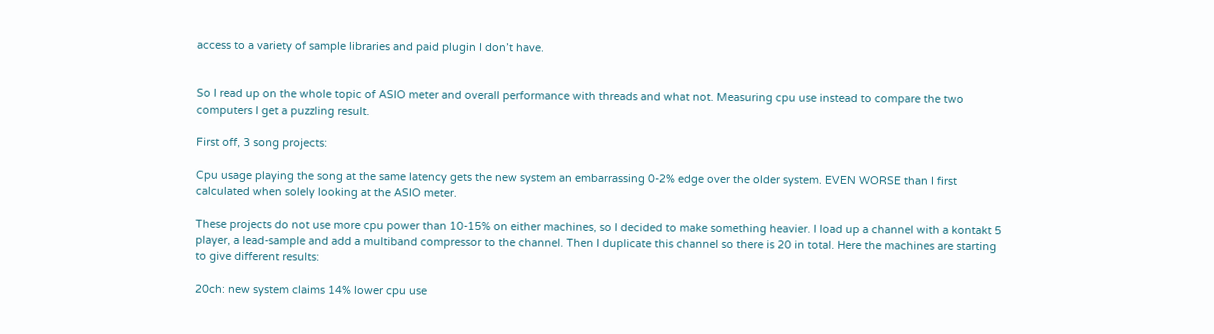access to a variety of sample libraries and paid plugin I don’t have.


So I read up on the whole topic of ASIO meter and overall performance with threads and what not. Measuring cpu use instead to compare the two computers I get a puzzling result.

First off, 3 song projects:

Cpu usage playing the song at the same latency gets the new system an embarrassing 0-2% edge over the older system. EVEN WORSE than I first calculated when solely looking at the ASIO meter.

These projects do not use more cpu power than 10-15% on either machines, so I decided to make something heavier. I load up a channel with a kontakt 5 player, a lead-sample and add a multiband compressor to the channel. Then I duplicate this channel so there is 20 in total. Here the machines are starting to give different results:

20ch: new system claims 14% lower cpu use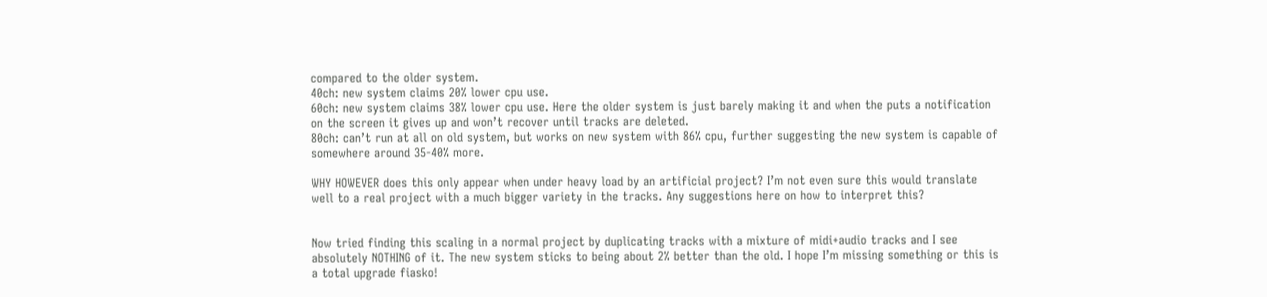compared to the older system.
40ch: new system claims 20% lower cpu use.
60ch: new system claims 38% lower cpu use. Here the older system is just barely making it and when the puts a notification on the screen it gives up and won’t recover until tracks are deleted.
80ch: can’t run at all on old system, but works on new system with 86% cpu, further suggesting the new system is capable of somewhere around 35-40% more.

WHY HOWEVER does this only appear when under heavy load by an artificial project? I’m not even sure this would translate well to a real project with a much bigger variety in the tracks. Any suggestions here on how to interpret this?


Now tried finding this scaling in a normal project by duplicating tracks with a mixture of midi+audio tracks and I see absolutely NOTHING of it. The new system sticks to being about 2% better than the old. I hope I’m missing something or this is a total upgrade fiasko!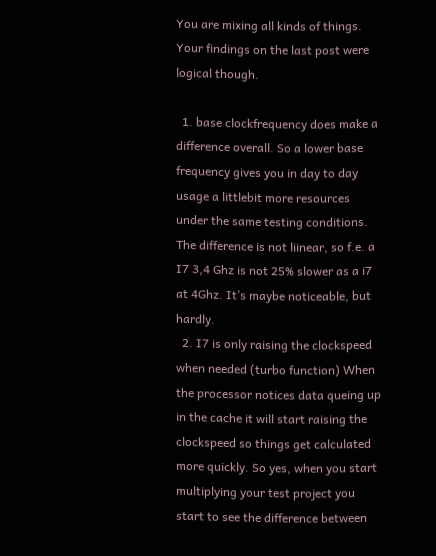You are mixing all kinds of things.
Your findings on the last post were logical though.

  1. base clockfrequency does make a difference overall. So a lower base frequency gives you in day to day usage a littlebit more resources under the same testing conditions. The difference is not liinear, so f.e. a I7 3,4 Ghz is not 25% slower as a i7 at 4Ghz. It’s maybe noticeable, but hardly.
  2. I7 is only raising the clockspeed when needed (turbo function) When the processor notices data queing up in the cache it will start raising the clockspeed so things get calculated more quickly. So yes, when you start multiplying your test project you start to see the difference between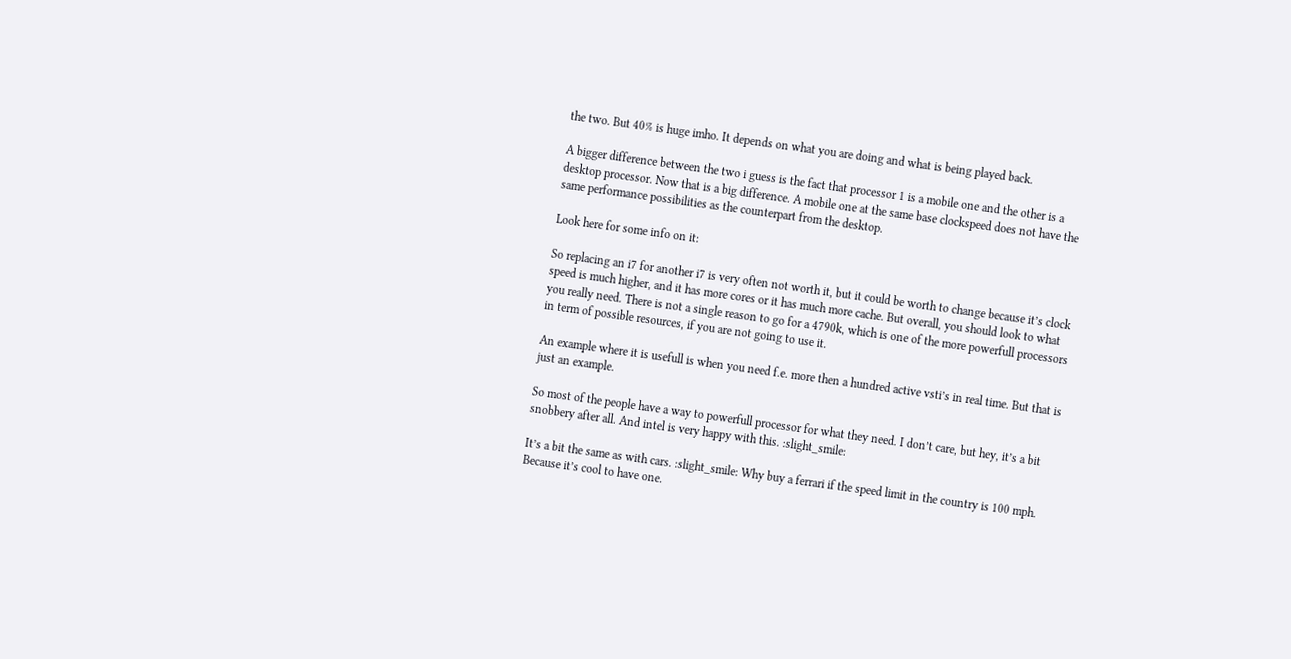the two. But 40% is huge imho. It depends on what you are doing and what is being played back.

A bigger difference between the two i guess is the fact that processor 1 is a mobile one and the other is a desktop processor. Now that is a big difference. A mobile one at the same base clockspeed does not have the same performance possibilities as the counterpart from the desktop.

Look here for some info on it:

So replacing an i7 for another i7 is very often not worth it, but it could be worth to change because it’s clock speed is much higher, and it has more cores or it has much more cache. But overall, you should look to what you really need. There is not a single reason to go for a 4790k, which is one of the more powerfull processors in term of possible resources, if you are not going to use it.

An example where it is usefull is when you need f.e. more then a hundred active vsti’s in real time. But that is just an example.

So most of the people have a way to powerfull processor for what they need. I don’t care, but hey, it’s a bit snobbery after all. And intel is very happy with this. :slight_smile:

It’s a bit the same as with cars. :slight_smile: Why buy a ferrari if the speed limit in the country is 100 mph. Because it’s cool to have one.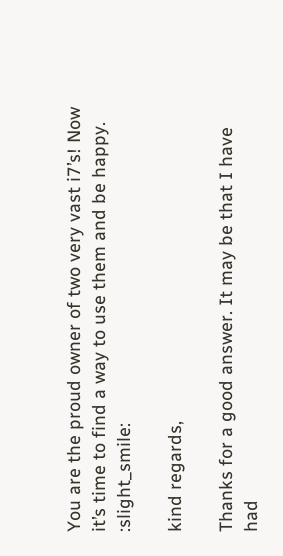You are the proud owner of two very vast i7’s! Now it’s time to find a way to use them and be happy. :slight_smile:

kind regards,

Thanks for a good answer. It may be that I have had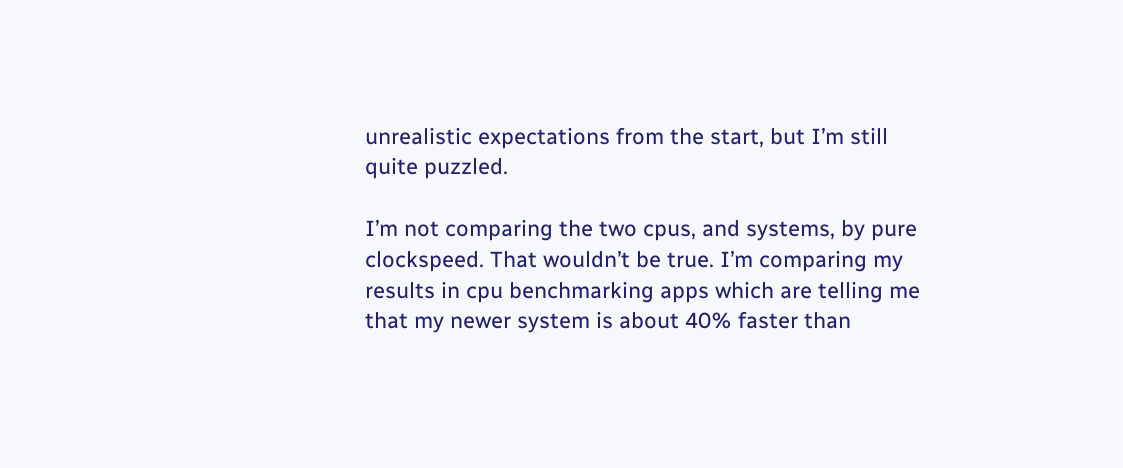unrealistic expectations from the start, but I’m still quite puzzled.

I’m not comparing the two cpus, and systems, by pure clockspeed. That wouldn’t be true. I’m comparing my results in cpu benchmarking apps which are telling me that my newer system is about 40% faster than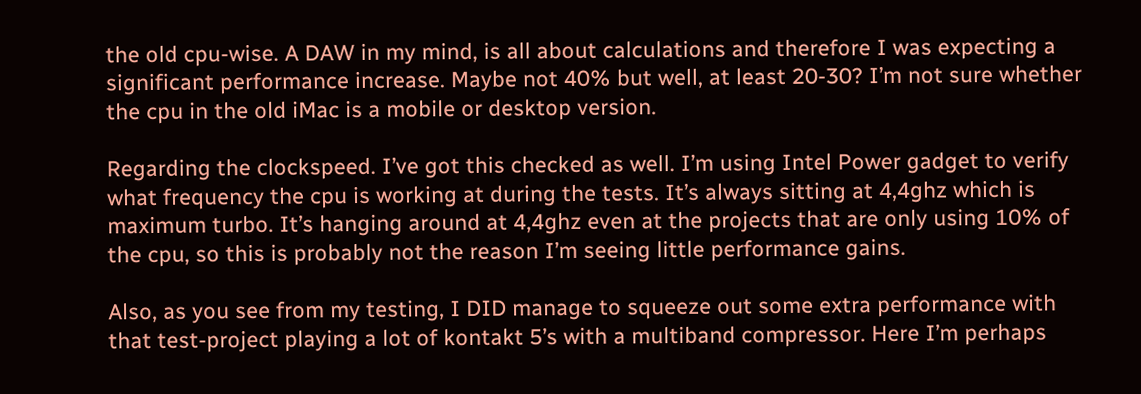the old cpu-wise. A DAW in my mind, is all about calculations and therefore I was expecting a significant performance increase. Maybe not 40% but well, at least 20-30? I’m not sure whether the cpu in the old iMac is a mobile or desktop version.

Regarding the clockspeed. I’ve got this checked as well. I’m using Intel Power gadget to verify what frequency the cpu is working at during the tests. It’s always sitting at 4,4ghz which is maximum turbo. It’s hanging around at 4,4ghz even at the projects that are only using 10% of the cpu, so this is probably not the reason I’m seeing little performance gains.

Also, as you see from my testing, I DID manage to squeeze out some extra performance with that test-project playing a lot of kontakt 5’s with a multiband compressor. Here I’m perhaps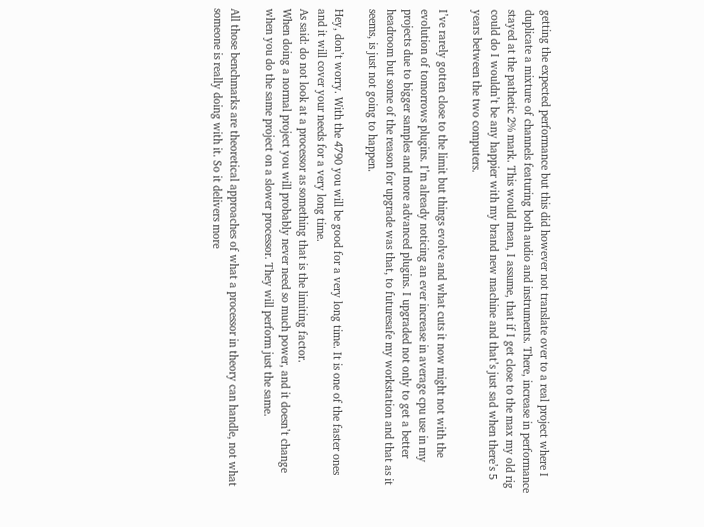getting the expected performance but this did however not translate over to a real project where I duplicate a mixture of channels featuring both audio and instruments. There, increase in performance stayed at the pathetic 2% mark. This would mean, I assume, that if I get close to the max my old rig could do I wouldn’t be any happier with my brand new machine and that’s just sad when there’s 5 years between the two computers.

I’ve rarely gotten close to the limit but things evolve and what cuts it now might not with the evolution of tomorrows plugins. I’m already noticing an ever increase in average cpu use in my projects due to bigger samples and more advanced plugins. I upgraded not only to get a better headroom but some of the reason for upgrade was that, to futuresafe my workstation and that as it seems, is just not going to happen.

Hey, don’t worry. With the 4790 you will be good for a very long time. It is one of the faster ones and it will cover your needs for a very long time.
As said: do not look at a processor as something that is the limiting factor.
When doing a normal project you will probably never need so much power, and it doesn’t change when you do the same project on a slower processor. They will perform just the same.

All those benchmarks are theoretical approaches of what a processor in theory can handle, not what someone is really doing with it. So it delivers more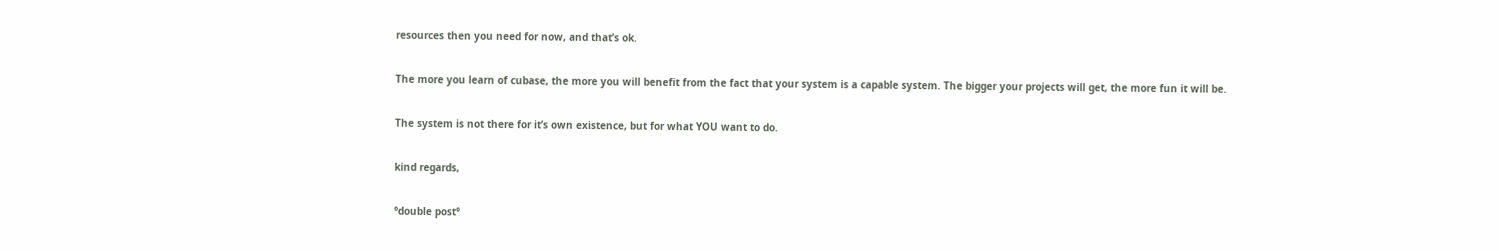resources then you need for now, and that’s ok.

The more you learn of cubase, the more you will benefit from the fact that your system is a capable system. The bigger your projects will get, the more fun it will be.

The system is not there for it’s own existence, but for what YOU want to do.

kind regards,

°double post°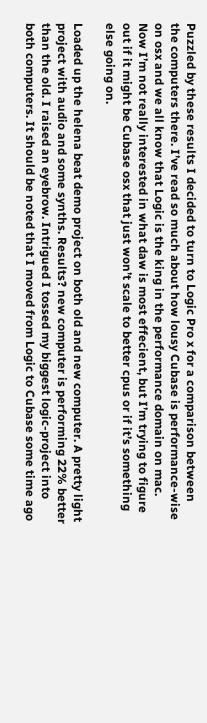Puzzled by these results I decided to turn to Logic Pro x for a comparison between the computers there. I’ve read so much about how lousy Cubase is performance-wise on osx and we all know that Logic is the king in the performance domain on mac. Now I’m not really interested in what daw is most effecient, but I’m trying to figure out if it might be Cubase osx that just won’t scale to better cpus or if it’s something else going on.

Loaded up the helena beat demo project on both old and new computer. A pretty light project with audio and some synths. Results? new computer is performing 22% better than the old. I raised an eyebrow. Intrigued I tossed my biggest logic-project into both computers. It should be noted that I moved from Logic to Cubase some time ago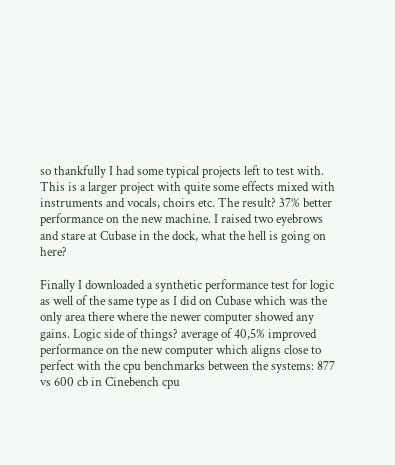so thankfully I had some typical projects left to test with. This is a larger project with quite some effects mixed with instruments and vocals, choirs etc. The result? 37% better performance on the new machine. I raised two eyebrows and stare at Cubase in the dock, what the hell is going on here?

Finally I downloaded a synthetic performance test for logic as well of the same type as I did on Cubase which was the only area there where the newer computer showed any gains. Logic side of things? average of 40,5% improved performance on the new computer which aligns close to perfect with the cpu benchmarks between the systems: 877 vs 600 cb in Cinebench cpu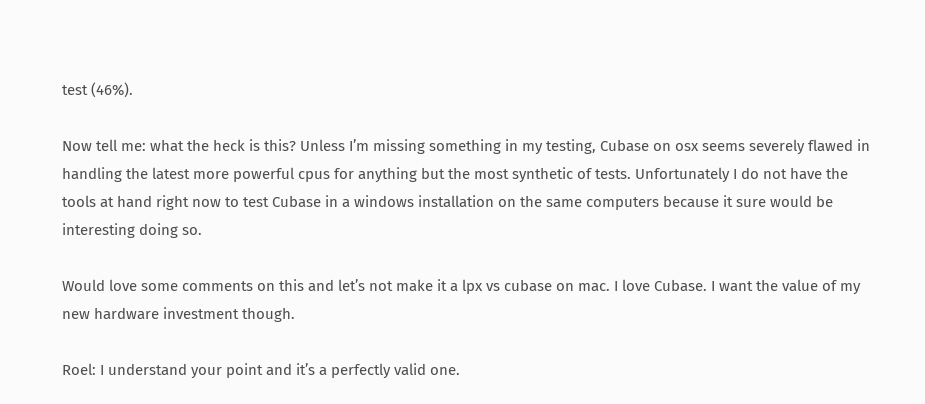test (46%).

Now tell me: what the heck is this? Unless I’m missing something in my testing, Cubase on osx seems severely flawed in handling the latest more powerful cpus for anything but the most synthetic of tests. Unfortunately I do not have the tools at hand right now to test Cubase in a windows installation on the same computers because it sure would be interesting doing so.

Would love some comments on this and let’s not make it a lpx vs cubase on mac. I love Cubase. I want the value of my new hardware investment though.

Roel: I understand your point and it’s a perfectly valid one.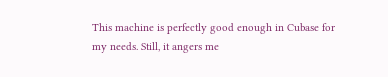This machine is perfectly good enough in Cubase for my needs. Still, it angers me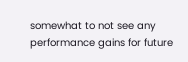somewhat to not see any performance gains for future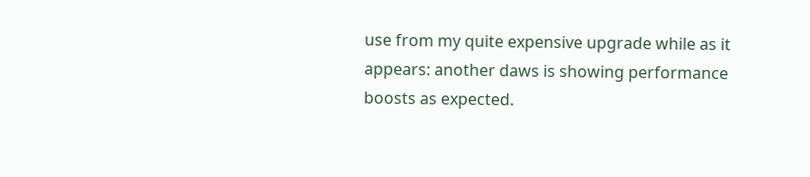use from my quite expensive upgrade while as it appears: another daws is showing performance boosts as expected.